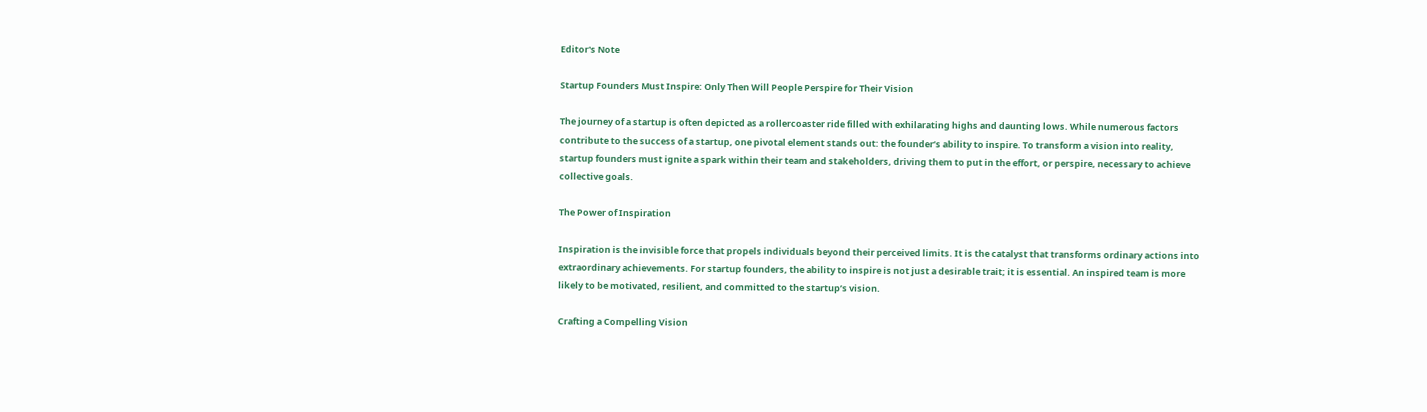Editor's Note

Startup Founders Must Inspire: Only Then Will People Perspire for Their Vision

The journey of a startup is often depicted as a rollercoaster ride filled with exhilarating highs and daunting lows. While numerous factors contribute to the success of a startup, one pivotal element stands out: the founder’s ability to inspire. To transform a vision into reality, startup founders must ignite a spark within their team and stakeholders, driving them to put in the effort, or perspire, necessary to achieve collective goals.

The Power of Inspiration

Inspiration is the invisible force that propels individuals beyond their perceived limits. It is the catalyst that transforms ordinary actions into extraordinary achievements. For startup founders, the ability to inspire is not just a desirable trait; it is essential. An inspired team is more likely to be motivated, resilient, and committed to the startup’s vision.

Crafting a Compelling Vision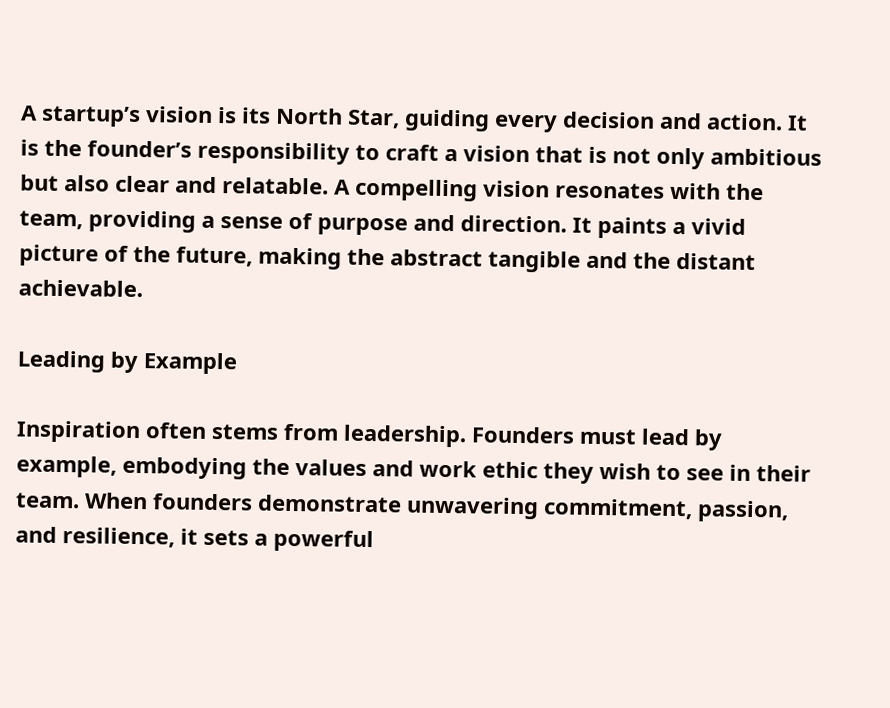A startup’s vision is its North Star, guiding every decision and action. It is the founder’s responsibility to craft a vision that is not only ambitious but also clear and relatable. A compelling vision resonates with the team, providing a sense of purpose and direction. It paints a vivid picture of the future, making the abstract tangible and the distant achievable.

Leading by Example

Inspiration often stems from leadership. Founders must lead by example, embodying the values and work ethic they wish to see in their team. When founders demonstrate unwavering commitment, passion, and resilience, it sets a powerful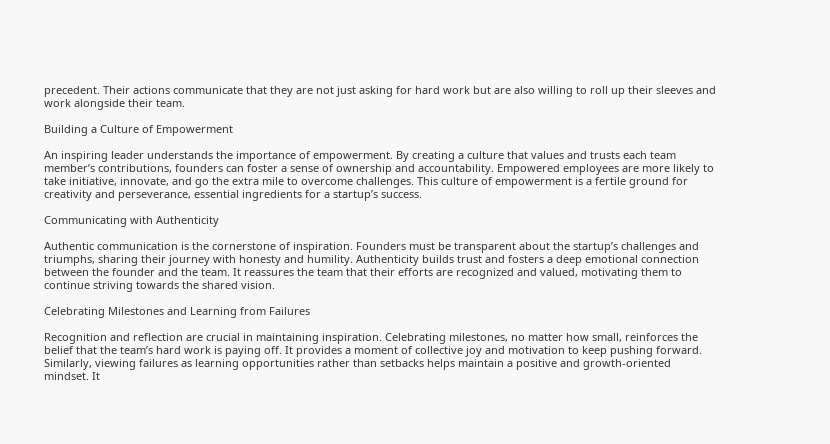precedent. Their actions communicate that they are not just asking for hard work but are also willing to roll up their sleeves and work alongside their team.

Building a Culture of Empowerment

An inspiring leader understands the importance of empowerment. By creating a culture that values and trusts each team member’s contributions, founders can foster a sense of ownership and accountability. Empowered employees are more likely to take initiative, innovate, and go the extra mile to overcome challenges. This culture of empowerment is a fertile ground for creativity and perseverance, essential ingredients for a startup’s success.

Communicating with Authenticity

Authentic communication is the cornerstone of inspiration. Founders must be transparent about the startup’s challenges and triumphs, sharing their journey with honesty and humility. Authenticity builds trust and fosters a deep emotional connection between the founder and the team. It reassures the team that their efforts are recognized and valued, motivating them to continue striving towards the shared vision.

Celebrating Milestones and Learning from Failures

Recognition and reflection are crucial in maintaining inspiration. Celebrating milestones, no matter how small, reinforces the belief that the team’s hard work is paying off. It provides a moment of collective joy and motivation to keep pushing forward. Similarly, viewing failures as learning opportunities rather than setbacks helps maintain a positive and growth-oriented mindset. It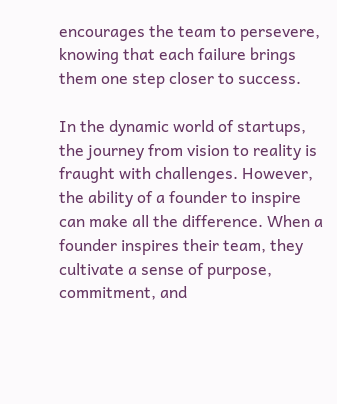encourages the team to persevere, knowing that each failure brings them one step closer to success.

In the dynamic world of startups, the journey from vision to reality is fraught with challenges. However, the ability of a founder to inspire can make all the difference. When a founder inspires their team, they cultivate a sense of purpose, commitment, and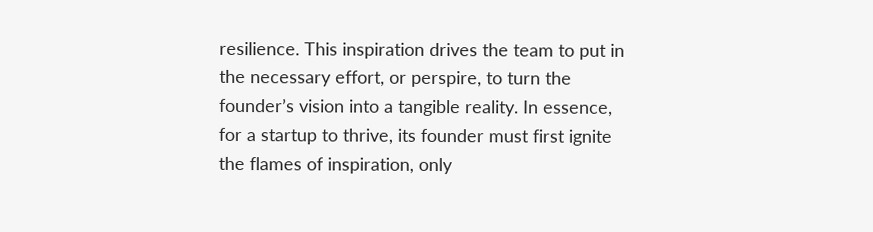resilience. This inspiration drives the team to put in the necessary effort, or perspire, to turn the founder’s vision into a tangible reality. In essence, for a startup to thrive, its founder must first ignite the flames of inspiration, only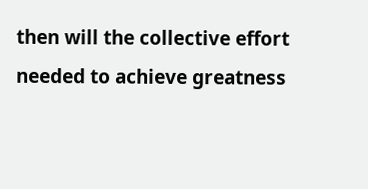then will the collective effort needed to achieve greatness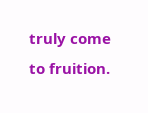truly come to fruition.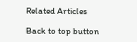Related Articles

Back to top button